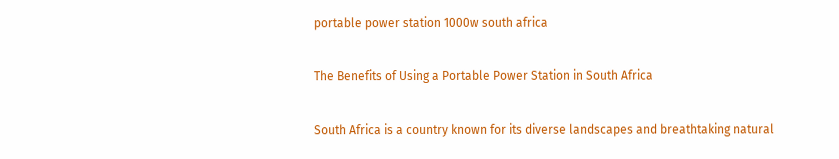portable power station 1000w south africa

The Benefits of Using a Portable Power Station in South Africa

South Africa is a country known for its diverse landscapes and breathtaking natural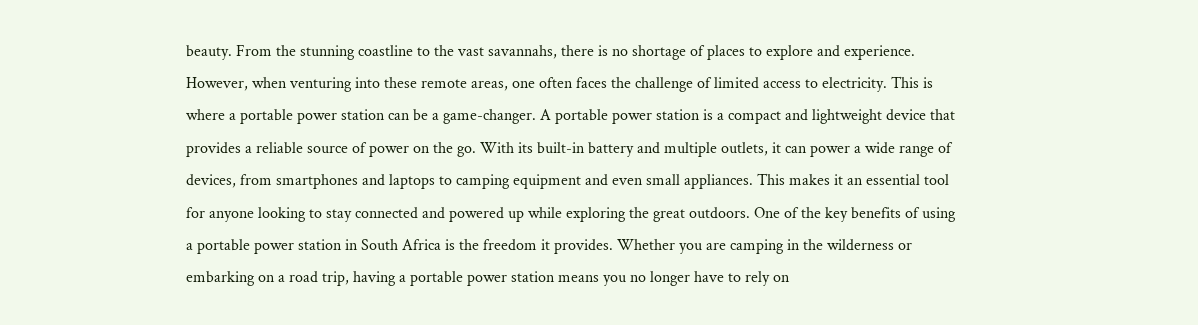beauty. From the stunning coastline to the vast savannahs, there is no shortage of places to explore and experience. However, when venturing into these remote areas, one often faces the challenge of limited access to electricity. This is where a portable power station can be a game-changer. A portable power station is a compact and lightweight device that provides a reliable source of power on the go. With its built-in battery and multiple outlets, it can power a wide range of devices, from smartphones and laptops to camping equipment and even small appliances. This makes it an essential tool for anyone looking to stay connected and powered up while exploring the great outdoors. One of the key benefits of using a portable power station in South Africa is the freedom it provides. Whether you are camping in the wilderness or embarking on a road trip, having a portable power station means you no longer have to rely on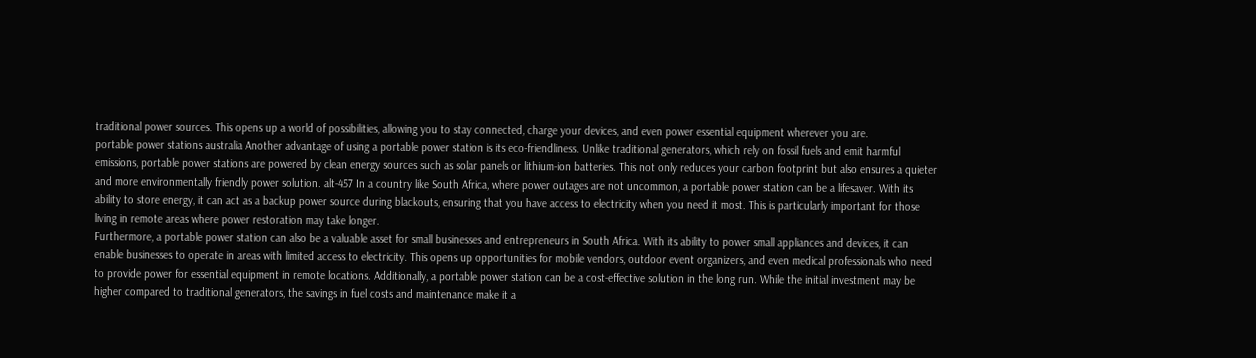traditional power sources. This opens up a world of possibilities, allowing you to stay connected, charge your devices, and even power essential equipment wherever you are.
portable power stations australia Another advantage of using a portable power station is its eco-friendliness. Unlike traditional generators, which rely on fossil fuels and emit harmful emissions, portable power stations are powered by clean energy sources such as solar panels or lithium-ion batteries. This not only reduces your carbon footprint but also ensures a quieter and more environmentally friendly power solution. alt-457 In a country like South Africa, where power outages are not uncommon, a portable power station can be a lifesaver. With its ability to store energy, it can act as a backup power source during blackouts, ensuring that you have access to electricity when you need it most. This is particularly important for those living in remote areas where power restoration may take longer.
Furthermore, a portable power station can also be a valuable asset for small businesses and entrepreneurs in South Africa. With its ability to power small appliances and devices, it can enable businesses to operate in areas with limited access to electricity. This opens up opportunities for mobile vendors, outdoor event organizers, and even medical professionals who need to provide power for essential equipment in remote locations. Additionally, a portable power station can be a cost-effective solution in the long run. While the initial investment may be higher compared to traditional generators, the savings in fuel costs and maintenance make it a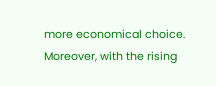more economical choice. Moreover, with the rising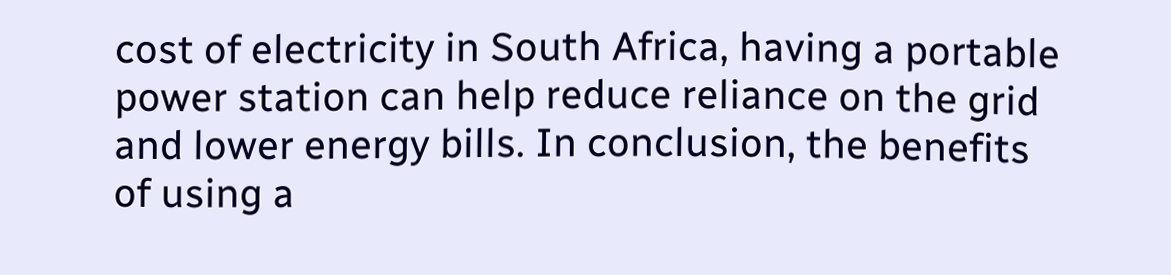cost of electricity in South Africa, having a portable power station can help reduce reliance on the grid and lower energy bills. In conclusion, the benefits of using a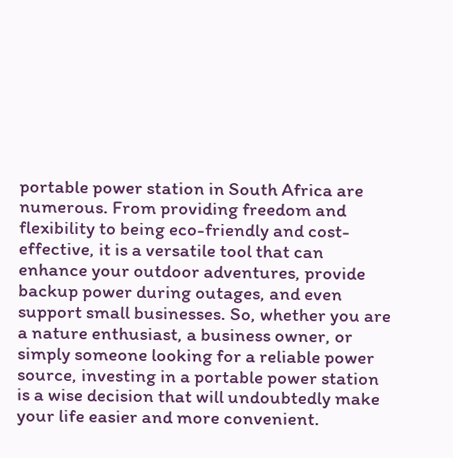portable power station in South Africa are numerous. From providing freedom and flexibility to being eco-friendly and cost-effective, it is a versatile tool that can enhance your outdoor adventures, provide backup power during outages, and even support small businesses. So, whether you are a nature enthusiast, a business owner, or simply someone looking for a reliable power source, investing in a portable power station is a wise decision that will undoubtedly make your life easier and more convenient.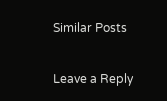Similar Posts

Leave a Reply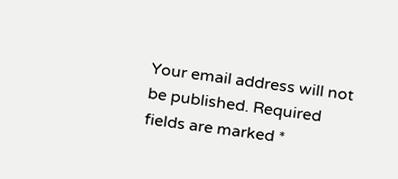Your email address will not be published. Required fields are marked *